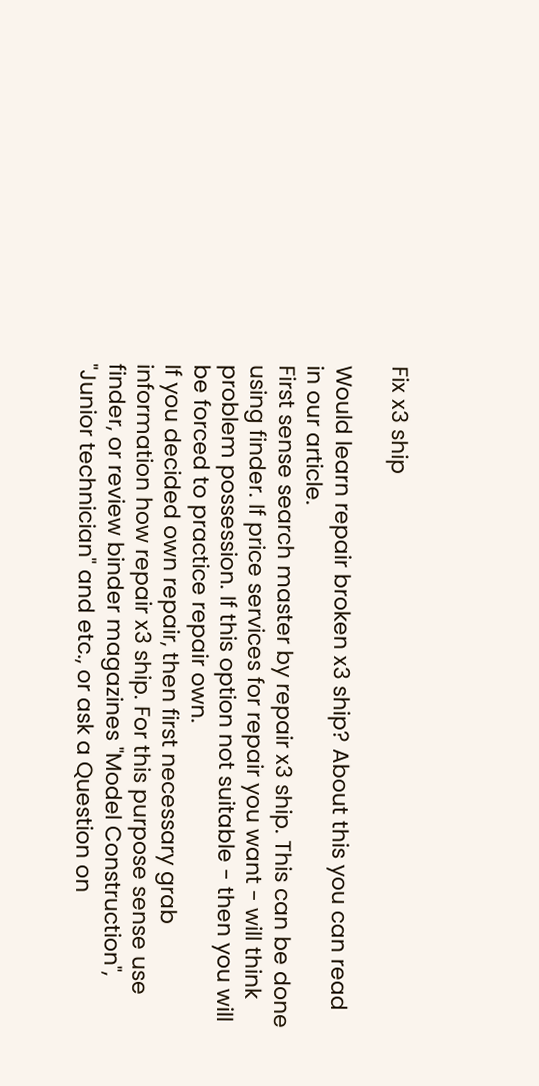Fix x3 ship

Would learn repair broken x3 ship? About this you can read in our article.
First sense search master by repair x3 ship. This can be done using finder. If price services for repair you want - will think problem possession. If this option not suitable - then you will be forced to practice repair own.
If you decided own repair, then first necessary grab information how repair x3 ship. For this purpose sense use finder, or review binder magazines "Model Construction", "Junior technician" and etc., or ask a Question on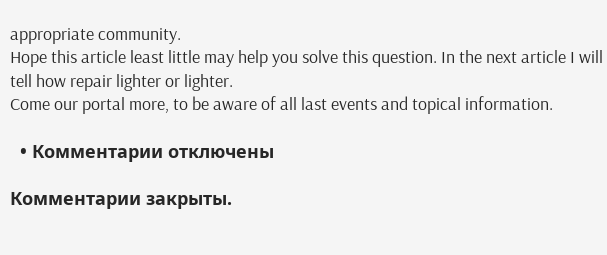appropriate community.
Hope this article least little may help you solve this question. In the next article I will tell how repair lighter or lighter.
Come our portal more, to be aware of all last events and topical information.

  • Комментарии отключены

Комментарии закрыты.